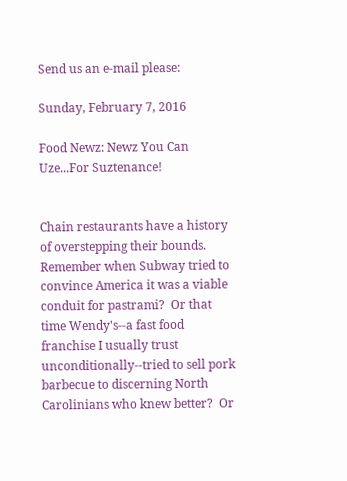Send us an e-mail please:

Sunday, February 7, 2016

Food Newz: Newz You Can Uze...For Suztenance!


Chain restaurants have a history of overstepping their bounds.  Remember when Subway tried to convince America it was a viable conduit for pastrami?  Or that time Wendy's--a fast food franchise I usually trust unconditionally--tried to sell pork barbecue to discerning North Carolinians who knew better?  Or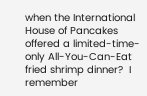when the International House of Pancakes offered a limited-time-only All-You-Can-Eat fried shrimp dinner?  I remember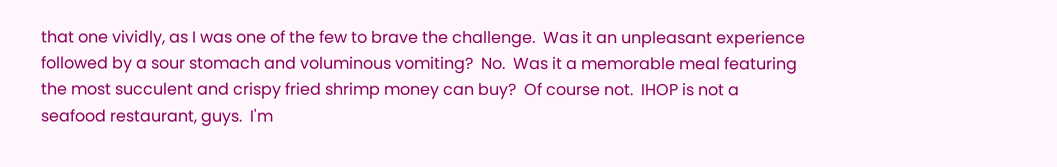that one vividly, as I was one of the few to brave the challenge.  Was it an unpleasant experience followed by a sour stomach and voluminous vomiting?  No.  Was it a memorable meal featuring the most succulent and crispy fried shrimp money can buy?  Of course not.  IHOP is not a seafood restaurant, guys.  I'm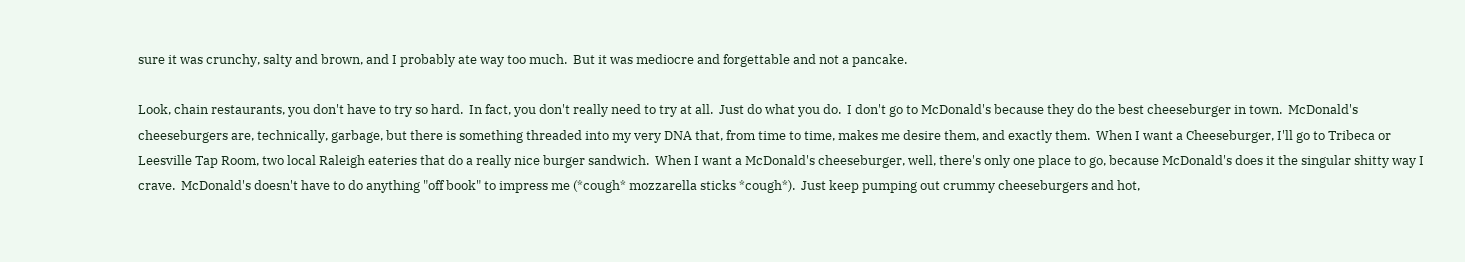sure it was crunchy, salty and brown, and I probably ate way too much.  But it was mediocre and forgettable and not a pancake.

Look, chain restaurants, you don't have to try so hard.  In fact, you don't really need to try at all.  Just do what you do.  I don't go to McDonald's because they do the best cheeseburger in town.  McDonald's cheeseburgers are, technically, garbage, but there is something threaded into my very DNA that, from time to time, makes me desire them, and exactly them.  When I want a Cheeseburger, I'll go to Tribeca or Leesville Tap Room, two local Raleigh eateries that do a really nice burger sandwich.  When I want a McDonald's cheeseburger, well, there's only one place to go, because McDonald's does it the singular shitty way I crave.  McDonald's doesn't have to do anything "off book" to impress me (*cough* mozzarella sticks *cough*).  Just keep pumping out crummy cheeseburgers and hot,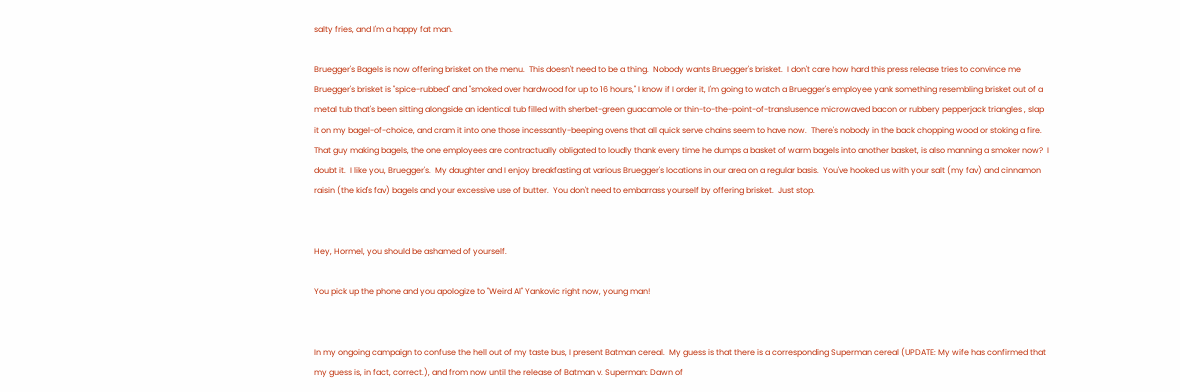salty fries, and I'm a happy fat man.

Bruegger's Bagels is now offering brisket on the menu.  This doesn't need to be a thing.  Nobody wants Bruegger's brisket.  I don't care how hard this press release tries to convince me Bruegger's brisket is "spice-rubbed" and "smoked over hardwood for up to 16 hours," I know if I order it, I'm going to watch a Bruegger's employee yank something resembling brisket out of a metal tub that's been sitting alongside an identical tub filled with sherbet-green guacamole or thin-to-the-point-of-translusence microwaved bacon or rubbery pepperjack triangles , slap it on my bagel-of-choice, and cram it into one those incessantly-beeping ovens that all quick serve chains seem to have now.  There's nobody in the back chopping wood or stoking a fire.  That guy making bagels, the one employees are contractually obligated to loudly thank every time he dumps a basket of warm bagels into another basket, is also manning a smoker now?  I doubt it.  I like you, Bruegger's.  My daughter and I enjoy breakfasting at various Bruegger's locations in our area on a regular basis.  You've hooked us with your salt (my fav) and cinnamon raisin (the kid's fav) bagels and your excessive use of butter.  You don't need to embarrass yourself by offering brisket.  Just stop.


Hey, Hormel, you should be ashamed of yourself.

You pick up the phone and you apologize to "Weird Al" Yankovic right now, young man!


In my ongoing campaign to confuse the hell out of my taste bus, I present Batman cereal.  My guess is that there is a corresponding Superman cereal (UPDATE: My wife has confirmed that my guess is, in fact, correct.), and from now until the release of Batman v. Superman: Dawn of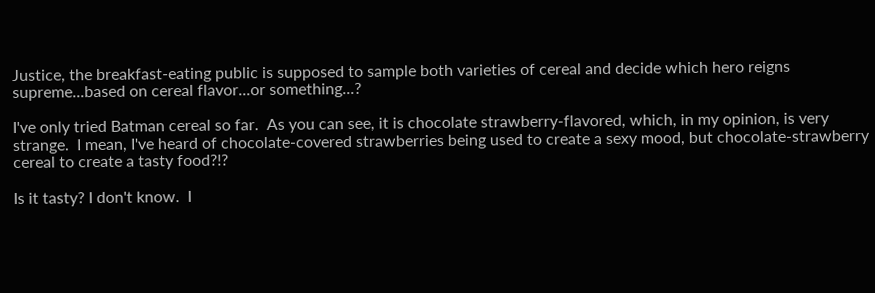Justice, the breakfast-eating public is supposed to sample both varieties of cereal and decide which hero reigns supreme...based on cereal flavor...or something...?

I've only tried Batman cereal so far.  As you can see, it is chocolate strawberry-flavored, which, in my opinion, is very strange.  I mean, I've heard of chocolate-covered strawberries being used to create a sexy mood, but chocolate-strawberry cereal to create a tasty food?!?

Is it tasty? I don't know.  I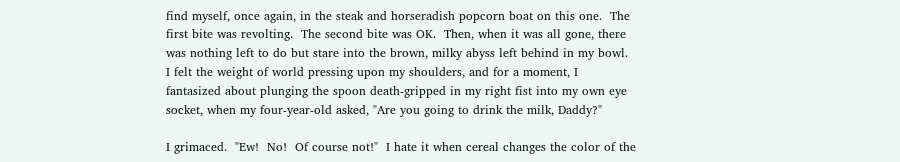find myself, once again, in the steak and horseradish popcorn boat on this one.  The first bite was revolting.  The second bite was OK.  Then, when it was all gone, there was nothing left to do but stare into the brown, milky abyss left behind in my bowl.  I felt the weight of world pressing upon my shoulders, and for a moment, I fantasized about plunging the spoon death-gripped in my right fist into my own eye socket, when my four-year-old asked, "Are you going to drink the milk, Daddy?"

I grimaced.  "Ew!  No!  Of course not!"  I hate it when cereal changes the color of the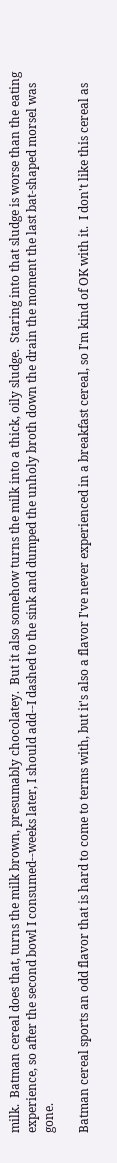milk.  Batman cereal does that, turns the milk brown, presumably chocolatey.  But it also somehow turns the milk into a thick, oily sludge.  Staring into that sludge is worse than the eating experience, so after the second bowl I consumed--weeks later, I should add--I dashed to the sink and dumped the unholy broth down the drain the moment the last bat-shaped morsel was gone.

Batman cereal sports an odd flavor that is hard to come to terms with, but it's also a flavor I've never experienced in a breakfast cereal, so I'm kind of OK with it.  I don't like this cereal as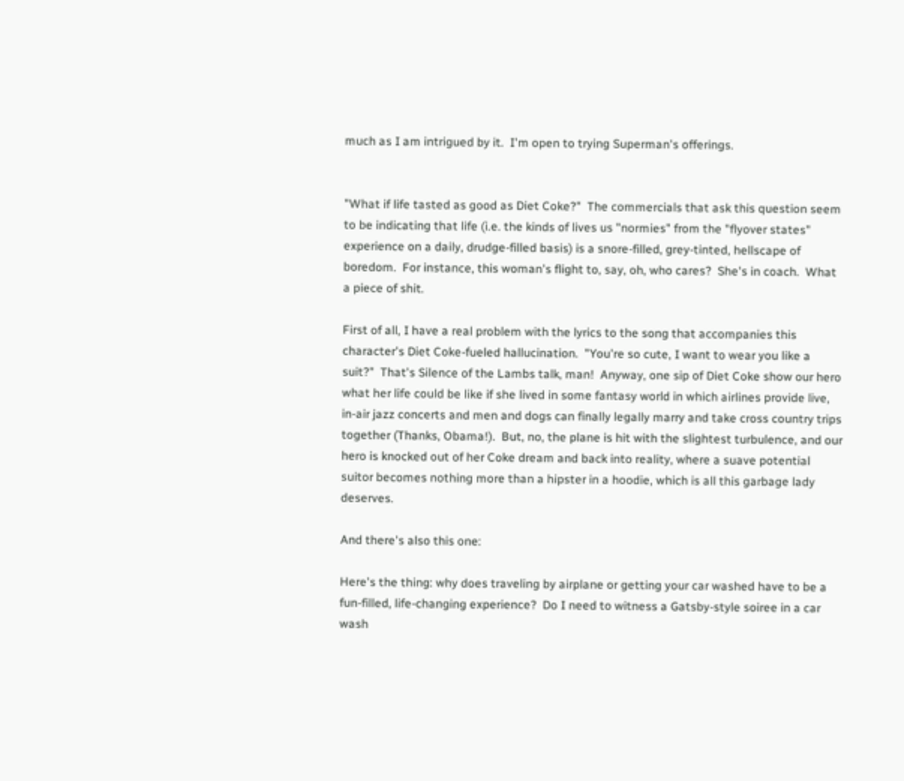much as I am intrigued by it.  I'm open to trying Superman's offerings.


"What if life tasted as good as Diet Coke?"  The commercials that ask this question seem to be indicating that life (i.e. the kinds of lives us "normies" from the "flyover states" experience on a daily, drudge-filled basis) is a snore-filled, grey-tinted, hellscape of boredom.  For instance, this woman's flight to, say, oh, who cares?  She's in coach.  What a piece of shit.

First of all, I have a real problem with the lyrics to the song that accompanies this character's Diet Coke-fueled hallucination.  "You're so cute, I want to wear you like a suit?"  That's Silence of the Lambs talk, man!  Anyway, one sip of Diet Coke show our hero what her life could be like if she lived in some fantasy world in which airlines provide live, in-air jazz concerts and men and dogs can finally legally marry and take cross country trips together (Thanks, Obama!).  But, no, the plane is hit with the slightest turbulence, and our hero is knocked out of her Coke dream and back into reality, where a suave potential suitor becomes nothing more than a hipster in a hoodie, which is all this garbage lady deserves.

And there's also this one:

Here's the thing: why does traveling by airplane or getting your car washed have to be a fun-filled, life-changing experience?  Do I need to witness a Gatsby-style soiree in a car wash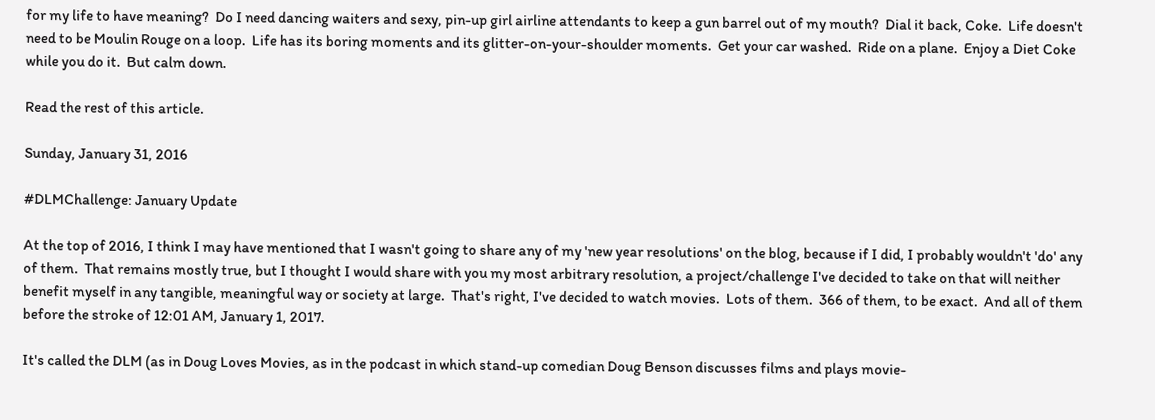for my life to have meaning?  Do I need dancing waiters and sexy, pin-up girl airline attendants to keep a gun barrel out of my mouth?  Dial it back, Coke.  Life doesn't need to be Moulin Rouge on a loop.  Life has its boring moments and its glitter-on-your-shoulder moments.  Get your car washed.  Ride on a plane.  Enjoy a Diet Coke while you do it.  But calm down.

Read the rest of this article.

Sunday, January 31, 2016

#DLMChallenge: January Update

At the top of 2016, I think I may have mentioned that I wasn't going to share any of my 'new year resolutions' on the blog, because if I did, I probably wouldn't 'do' any of them.  That remains mostly true, but I thought I would share with you my most arbitrary resolution, a project/challenge I've decided to take on that will neither benefit myself in any tangible, meaningful way or society at large.  That's right, I've decided to watch movies.  Lots of them.  366 of them, to be exact.  And all of them before the stroke of 12:01 AM, January 1, 2017.

It's called the DLM (as in Doug Loves Movies, as in the podcast in which stand-up comedian Doug Benson discusses films and plays movie-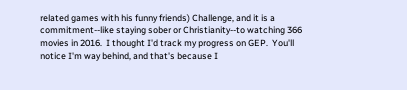related games with his funny friends) Challenge, and it is a commitment--like staying sober or Christianity--to watching 366 movies in 2016.  I thought I'd track my progress on GEP.  You'll notice I'm way behind, and that's because I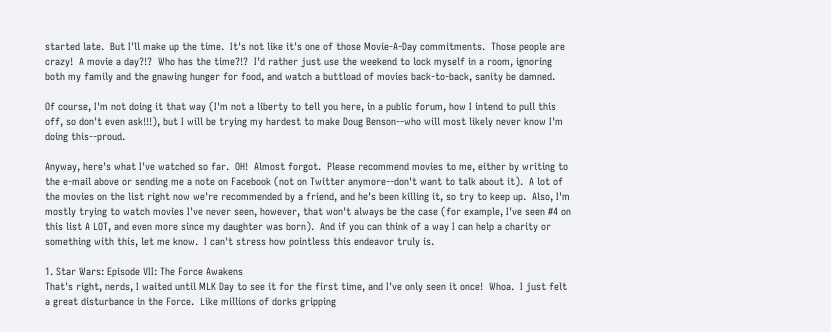started late.  But I'll make up the time.  It's not like it's one of those Movie-A-Day commitments.  Those people are crazy!  A movie a day?!?  Who has the time?!?  I'd rather just use the weekend to lock myself in a room, ignoring both my family and the gnawing hunger for food, and watch a buttload of movies back-to-back, sanity be damned.

Of course, I'm not doing it that way (I'm not a liberty to tell you here, in a public forum, how I intend to pull this off, so don't even ask!!!), but I will be trying my hardest to make Doug Benson--who will most likely never know I'm doing this--proud.

Anyway, here's what I've watched so far.  OH!  Almost forgot.  Please recommend movies to me, either by writing to the e-mail above or sending me a note on Facebook (not on Twitter anymore--don't want to talk about it).  A lot of the movies on the list right now we're recommended by a friend, and he's been killing it, so try to keep up.  Also, I'm mostly trying to watch movies I've never seen, however, that won't always be the case (for example, I've seen #4 on this list A LOT, and even more since my daughter was born).  And if you can think of a way I can help a charity or something with this, let me know.  I can't stress how pointless this endeavor truly is.

1. Star Wars: Episode VII: The Force Awakens
That's right, nerds, I waited until MLK Day to see it for the first time, and I've only seen it once!  Whoa.  I just felt a great disturbance in the Force.  Like millions of dorks gripping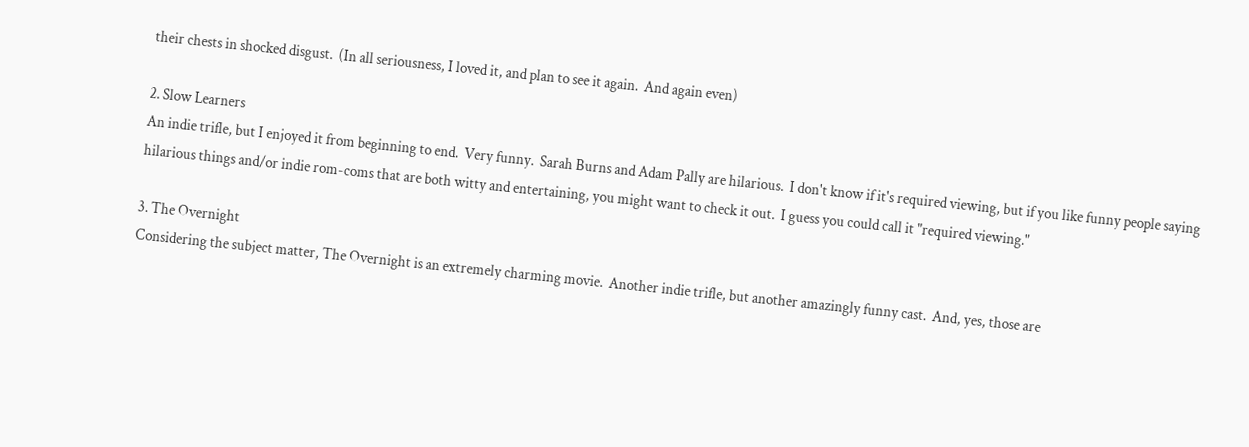their chests in shocked disgust.  (In all seriousness, I loved it, and plan to see it again.  And again even)

2. Slow Learners
An indie trifle, but I enjoyed it from beginning to end.  Very funny.  Sarah Burns and Adam Pally are hilarious.  I don't know if it's required viewing, but if you like funny people saying hilarious things and/or indie rom-coms that are both witty and entertaining, you might want to check it out.  I guess you could call it "required viewing."

3. The Overnight
Considering the subject matter, The Overnight is an extremely charming movie.  Another indie trifle, but another amazingly funny cast.  And, yes, those are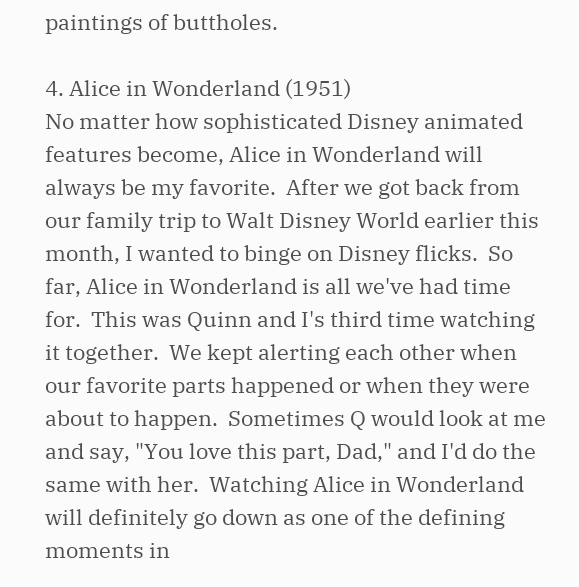paintings of buttholes.

4. Alice in Wonderland (1951)
No matter how sophisticated Disney animated features become, Alice in Wonderland will always be my favorite.  After we got back from our family trip to Walt Disney World earlier this month, I wanted to binge on Disney flicks.  So far, Alice in Wonderland is all we've had time for.  This was Quinn and I's third time watching it together.  We kept alerting each other when our favorite parts happened or when they were about to happen.  Sometimes Q would look at me and say, "You love this part, Dad," and I'd do the same with her.  Watching Alice in Wonderland will definitely go down as one of the defining moments in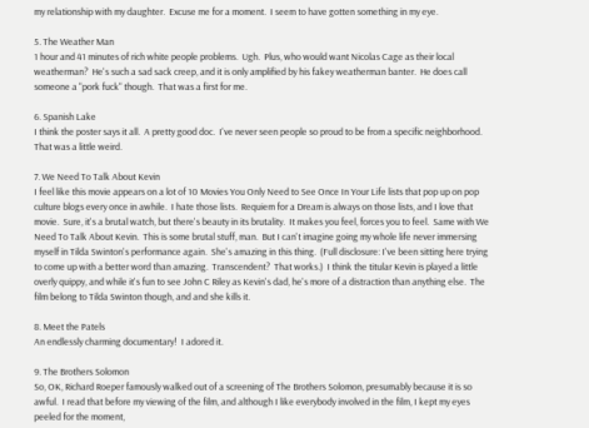my relationship with my daughter.  Excuse me for a moment.  I seem to have gotten something in my eye.

5. The Weather Man
1 hour and 41 minutes of rich white people problems.  Ugh.  Plus, who would want Nicolas Cage as their local weatherman?  He's such a sad sack creep, and it is only amplified by his fakey weatherman banter.  He does call someone a "pork fuck" though.  That was a first for me.

6. Spanish Lake
I think the poster says it all.  A pretty good doc.  I've never seen people so proud to be from a specific neighborhood.  That was a little weird.

7. We Need To Talk About Kevin
I feel like this movie appears on a lot of 10 Movies You Only Need to See Once In Your Life lists that pop up on pop culture blogs every once in awhile.  I hate those lists.  Requiem for a Dream is always on those lists, and I love that movie.  Sure, it's a brutal watch, but there's beauty in its brutality.  It makes you feel, forces you to feel.  Same with We Need To Talk About Kevin.  This is some brutal stuff, man.  But I can't imagine going my whole life never immersing myself in Tilda Swinton's performance again.  She's amazing in this thing.  (Full disclosure: I've been sitting here trying to come up with a better word than amazing.  Transcendent?  That works.)  I think the titular Kevin is played a little overly quippy, and while it's fun to see John C Riley as Kevin's dad, he's more of a distraction than anything else.  The film belong to Tilda Swinton though, and and she kills it.

8. Meet the Patels
An endlessly charming documentary!  I adored it.

9. The Brothers Solomon
So, OK, Richard Roeper famously walked out of a screening of The Brothers Solomon, presumably because it is so awful.  I read that before my viewing of the film, and although I like everybody involved in the film, I kept my eyes peeled for the moment,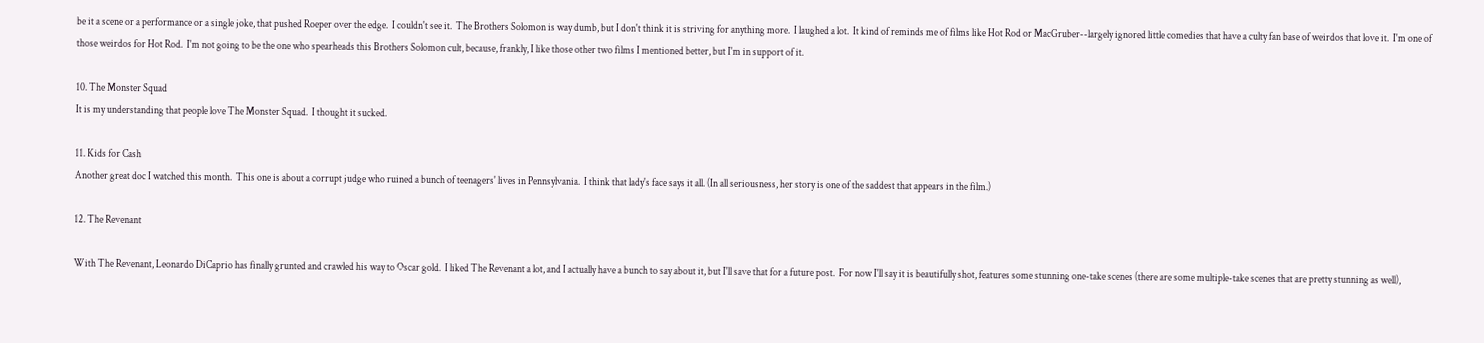be it a scene or a performance or a single joke, that pushed Roeper over the edge.  I couldn't see it.  The Brothers Solomon is way dumb, but I don't think it is striving for anything more.  I laughed a lot.  It kind of reminds me of films like Hot Rod or MacGruber--largely ignored little comedies that have a culty fan base of weirdos that love it.  I'm one of those weirdos for Hot Rod.  I'm not going to be the one who spearheads this Brothers Solomon cult, because, frankly, I like those other two films I mentioned better, but I'm in support of it.

10. The Monster Squad
It is my understanding that people love The Monster Squad.  I thought it sucked.

11. Kids for Cash
Another great doc I watched this month.  This one is about a corrupt judge who ruined a bunch of teenagers' lives in Pennsylvania.  I think that lady's face says it all. (In all seriousness, her story is one of the saddest that appears in the film.)

12. The Revenant

With The Revenant, Leonardo DiCaprio has finally grunted and crawled his way to Oscar gold.  I liked The Revenant a lot, and I actually have a bunch to say about it, but I'll save that for a future post.  For now I'll say it is beautifully shot, features some stunning one-take scenes (there are some multiple-take scenes that are pretty stunning as well),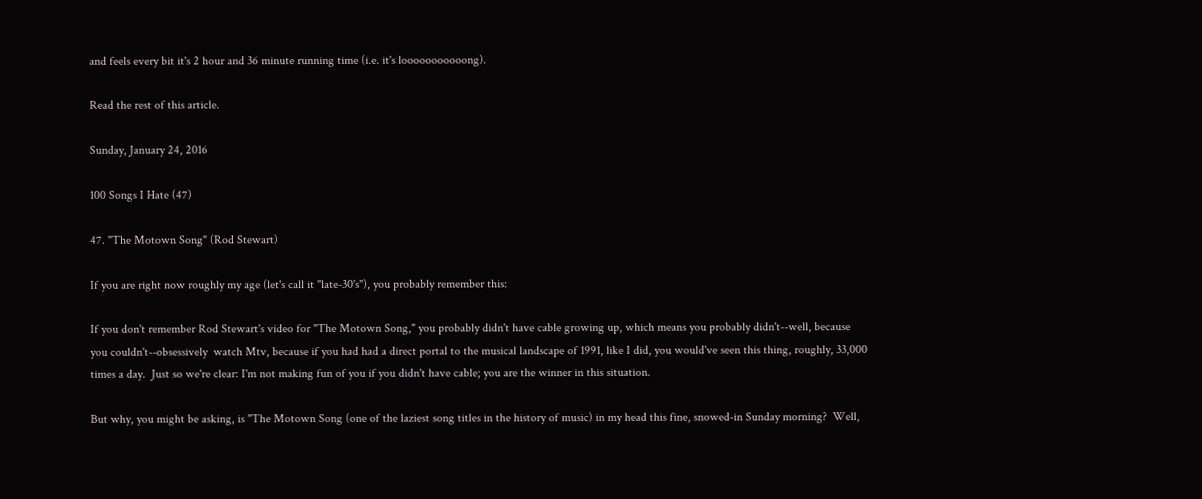and feels every bit it's 2 hour and 36 minute running time (i.e. it's looooooooooong).

Read the rest of this article.

Sunday, January 24, 2016

100 Songs I Hate (47)

47. "The Motown Song" (Rod Stewart)

If you are right now roughly my age (let's call it "late-30's"), you probably remember this:

If you don't remember Rod Stewart's video for "The Motown Song," you probably didn't have cable growing up, which means you probably didn't--well, because you couldn't--obsessively  watch Mtv, because if you had had a direct portal to the musical landscape of 1991, like I did, you would've seen this thing, roughly, 33,000 times a day.  Just so we're clear: I'm not making fun of you if you didn't have cable; you are the winner in this situation.

But why, you might be asking, is "The Motown Song (one of the laziest song titles in the history of music) in my head this fine, snowed-in Sunday morning?  Well,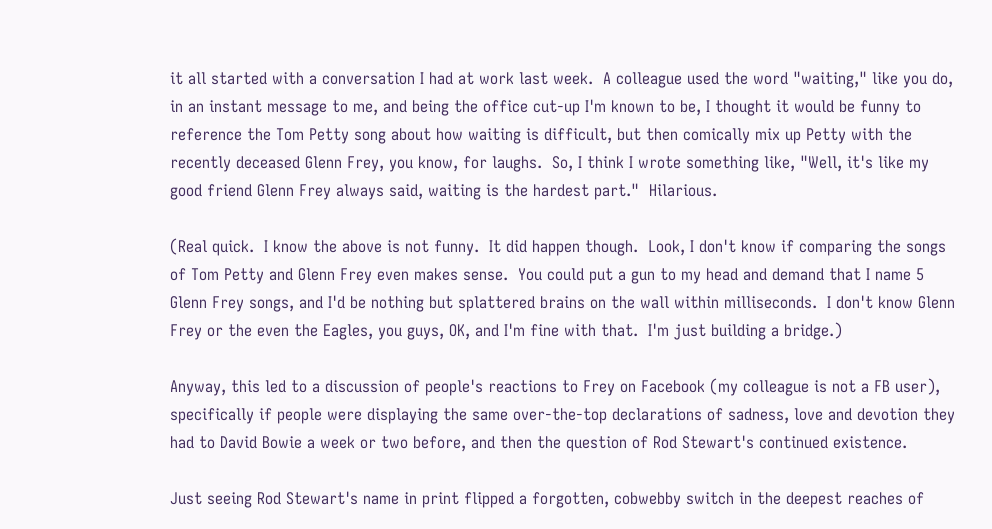it all started with a conversation I had at work last week.  A colleague used the word "waiting," like you do, in an instant message to me, and being the office cut-up I'm known to be, I thought it would be funny to reference the Tom Petty song about how waiting is difficult, but then comically mix up Petty with the recently deceased Glenn Frey, you know, for laughs.  So, I think I wrote something like, "Well, it's like my good friend Glenn Frey always said, waiting is the hardest part."  Hilarious.

(Real quick.  I know the above is not funny.  It did happen though.  Look, I don't know if comparing the songs of Tom Petty and Glenn Frey even makes sense.  You could put a gun to my head and demand that I name 5 Glenn Frey songs, and I'd be nothing but splattered brains on the wall within milliseconds.  I don't know Glenn Frey or the even the Eagles, you guys, OK, and I'm fine with that.  I'm just building a bridge.)

Anyway, this led to a discussion of people's reactions to Frey on Facebook (my colleague is not a FB user), specifically if people were displaying the same over-the-top declarations of sadness, love and devotion they had to David Bowie a week or two before, and then the question of Rod Stewart's continued existence.

Just seeing Rod Stewart's name in print flipped a forgotten, cobwebby switch in the deepest reaches of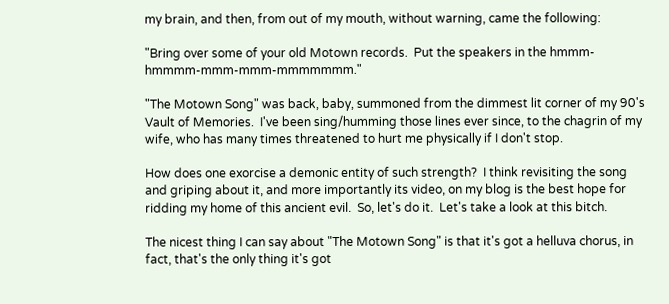my brain, and then, from out of my mouth, without warning, came the following:

"Bring over some of your old Motown records.  Put the speakers in the hmmm-hmmmm-mmm-mmm-mmmmmmm."

"The Motown Song" was back, baby, summoned from the dimmest lit corner of my 90's Vault of Memories.  I've been sing/humming those lines ever since, to the chagrin of my wife, who has many times threatened to hurt me physically if I don't stop.

How does one exorcise a demonic entity of such strength?  I think revisiting the song and griping about it, and more importantly its video, on my blog is the best hope for ridding my home of this ancient evil.  So, let's do it.  Let's take a look at this bitch.

The nicest thing I can say about "The Motown Song" is that it's got a helluva chorus, in fact, that's the only thing it's got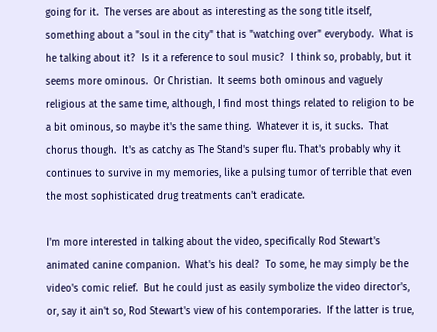going for it.  The verses are about as interesting as the song title itself, something about a "soul in the city" that is "watching over" everybody.  What is he talking about it?  Is it a reference to soul music?  I think so, probably, but it seems more ominous.  Or Christian.  It seems both ominous and vaguely religious at the same time, although, I find most things related to religion to be a bit ominous, so maybe it's the same thing.  Whatever it is, it sucks.  That chorus though.  It's as catchy as The Stand's super flu. That's probably why it continues to survive in my memories, like a pulsing tumor of terrible that even the most sophisticated drug treatments can't eradicate.

I'm more interested in talking about the video, specifically Rod Stewart's animated canine companion.  What's his deal?  To some, he may simply be the video's comic relief.  But he could just as easily symbolize the video director's, or, say it ain't so, Rod Stewart's view of his contemporaries.  If the latter is true,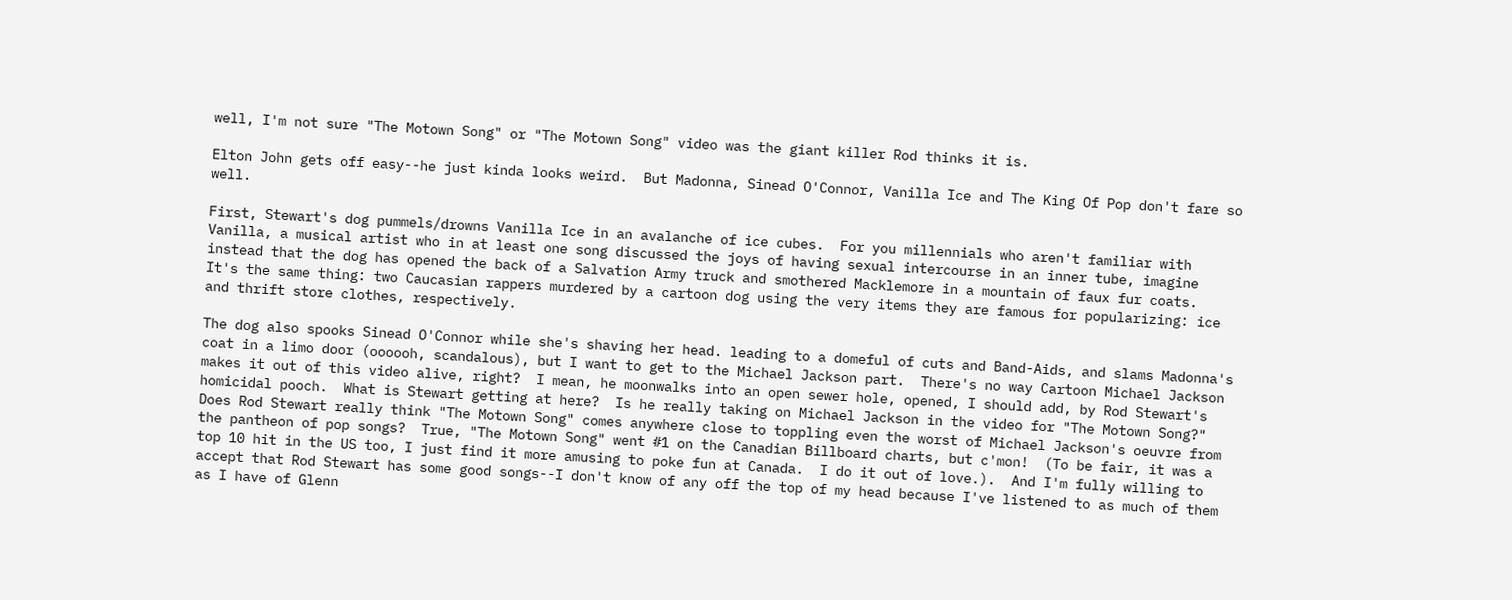well, I'm not sure "The Motown Song" or "The Motown Song" video was the giant killer Rod thinks it is.

Elton John gets off easy--he just kinda looks weird.  But Madonna, Sinead O'Connor, Vanilla Ice and The King Of Pop don't fare so well.

First, Stewart's dog pummels/drowns Vanilla Ice in an avalanche of ice cubes.  For you millennials who aren't familiar with Vanilla, a musical artist who in at least one song discussed the joys of having sexual intercourse in an inner tube, imagine instead that the dog has opened the back of a Salvation Army truck and smothered Macklemore in a mountain of faux fur coats.  It's the same thing: two Caucasian rappers murdered by a cartoon dog using the very items they are famous for popularizing: ice and thrift store clothes, respectively.

The dog also spooks Sinead O'Connor while she's shaving her head. leading to a domeful of cuts and Band-Aids, and slams Madonna's coat in a limo door (oooooh, scandalous), but I want to get to the Michael Jackson part.  There's no way Cartoon Michael Jackson makes it out of this video alive, right?  I mean, he moonwalks into an open sewer hole, opened, I should add, by Rod Stewart's homicidal pooch.  What is Stewart getting at here?  Is he really taking on Michael Jackson in the video for "The Motown Song?"  Does Rod Stewart really think "The Motown Song" comes anywhere close to toppling even the worst of Michael Jackson's oeuvre from the pantheon of pop songs?  True, "The Motown Song" went #1 on the Canadian Billboard charts, but c'mon!  (To be fair, it was a top 10 hit in the US too, I just find it more amusing to poke fun at Canada.  I do it out of love.).  And I'm fully willing to accept that Rod Stewart has some good songs--I don't know of any off the top of my head because I've listened to as much of them as I have of Glenn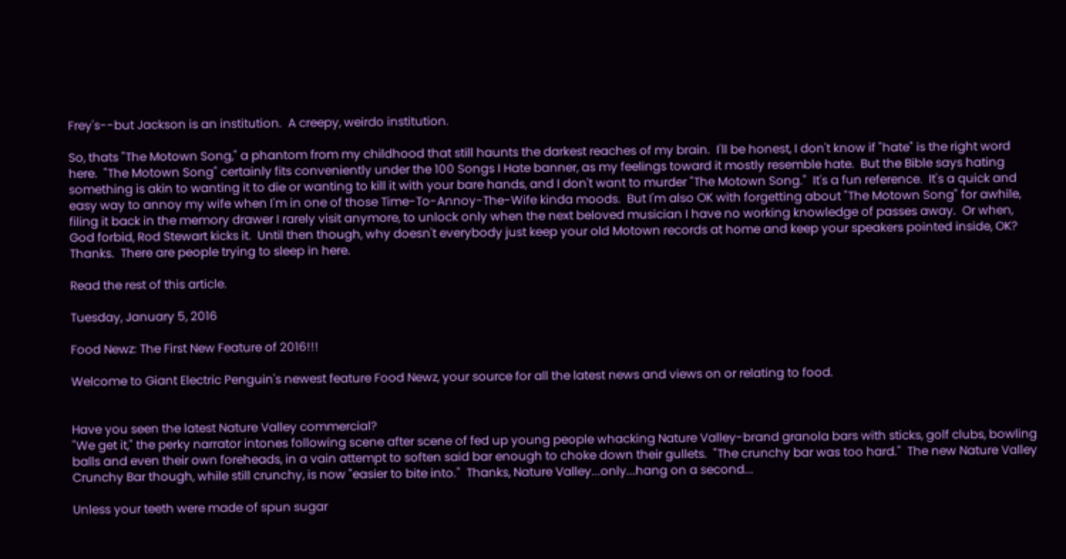Frey's--but Jackson is an institution.  A creepy, weirdo institution.

So, thats "The Motown Song," a phantom from my childhood that still haunts the darkest reaches of my brain.  I'll be honest, I don't know if "hate" is the right word here.  "The Motown Song" certainly fits conveniently under the 100 Songs I Hate banner, as my feelings toward it mostly resemble hate.  But the Bible says hating something is akin to wanting it to die or wanting to kill it with your bare hands, and I don't want to murder "The Motown Song."  It's a fun reference.  It's a quick and easy way to annoy my wife when I'm in one of those Time-To-Annoy-The-Wife kinda moods.  But I'm also OK with forgetting about "The Motown Song" for awhile, filing it back in the memory drawer I rarely visit anymore, to unlock only when the next beloved musician I have no working knowledge of passes away.  Or when, God forbid, Rod Stewart kicks it.  Until then though, why doesn't everybody just keep your old Motown records at home and keep your speakers pointed inside, OK?  Thanks.  There are people trying to sleep in here.

Read the rest of this article.

Tuesday, January 5, 2016

Food Newz: The First New Feature of 2016!!!

Welcome to Giant Electric Penguin's newest feature Food Newz, your source for all the latest news and views on or relating to food.


Have you seen the latest Nature Valley commercial?
"We get it," the perky narrator intones following scene after scene of fed up young people whacking Nature Valley-brand granola bars with sticks, golf clubs, bowling balls and even their own foreheads, in a vain attempt to soften said bar enough to choke down their gullets.  "The crunchy bar was too hard."  The new Nature Valley Crunchy Bar though, while still crunchy, is now "easier to bite into."  Thanks, Nature Valley...only...hang on a second...

Unless your teeth were made of spun sugar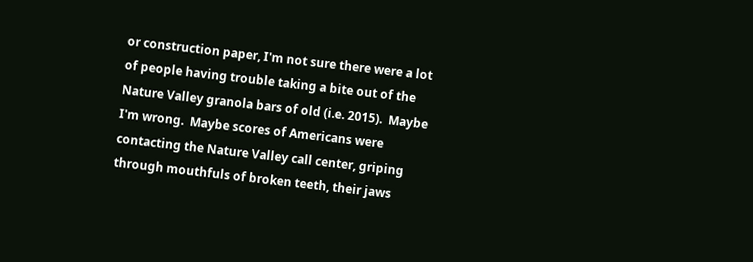or construction paper, I'm not sure there were a lot of people having trouble taking a bite out of the Nature Valley granola bars of old (i.e. 2015).  Maybe I'm wrong.  Maybe scores of Americans were contacting the Nature Valley call center, griping through mouthfuls of broken teeth, their jaws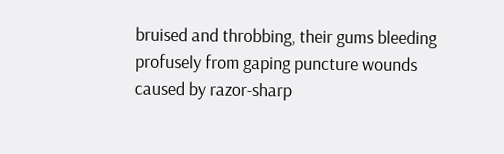bruised and throbbing, their gums bleeding profusely from gaping puncture wounds caused by razor-sharp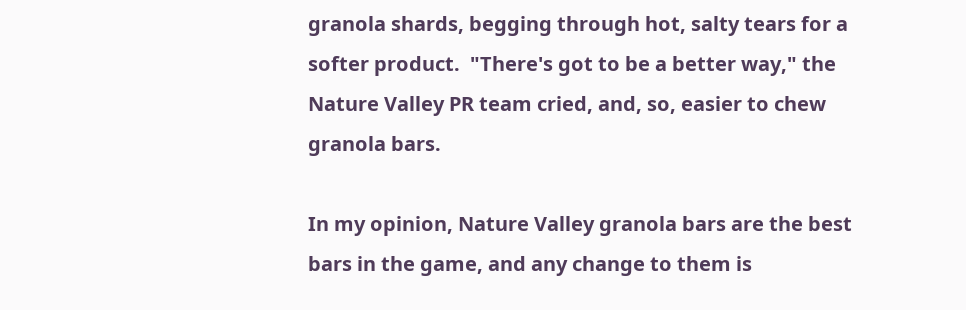granola shards, begging through hot, salty tears for a softer product.  "There's got to be a better way," the Nature Valley PR team cried, and, so, easier to chew granola bars.

In my opinion, Nature Valley granola bars are the best bars in the game, and any change to them is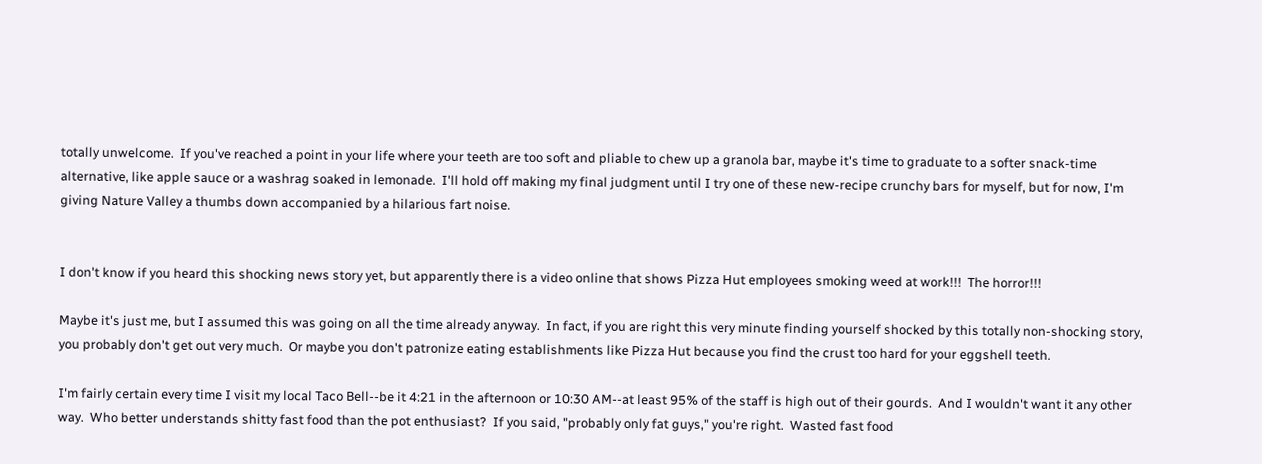totally unwelcome.  If you've reached a point in your life where your teeth are too soft and pliable to chew up a granola bar, maybe it's time to graduate to a softer snack-time alternative, like apple sauce or a washrag soaked in lemonade.  I'll hold off making my final judgment until I try one of these new-recipe crunchy bars for myself, but for now, I'm giving Nature Valley a thumbs down accompanied by a hilarious fart noise.


I don't know if you heard this shocking news story yet, but apparently there is a video online that shows Pizza Hut employees smoking weed at work!!!  The horror!!!

Maybe it's just me, but I assumed this was going on all the time already anyway.  In fact, if you are right this very minute finding yourself shocked by this totally non-shocking story, you probably don't get out very much.  Or maybe you don't patronize eating establishments like Pizza Hut because you find the crust too hard for your eggshell teeth.

I'm fairly certain every time I visit my local Taco Bell--be it 4:21 in the afternoon or 10:30 AM--at least 95% of the staff is high out of their gourds.  And I wouldn't want it any other way.  Who better understands shitty fast food than the pot enthusiast?  If you said, "probably only fat guys," you're right.  Wasted fast food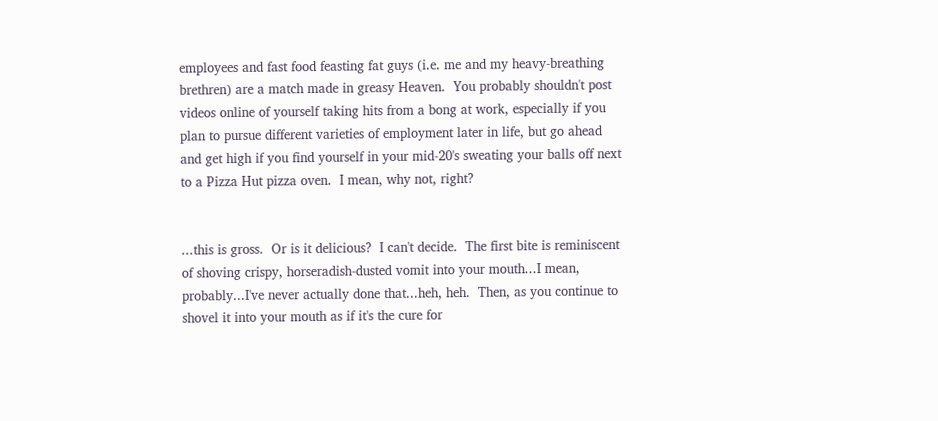employees and fast food feasting fat guys (i.e. me and my heavy-breathing brethren) are a match made in greasy Heaven.  You probably shouldn't post videos online of yourself taking hits from a bong at work, especially if you plan to pursue different varieties of employment later in life, but go ahead and get high if you find yourself in your mid-20's sweating your balls off next to a Pizza Hut pizza oven.  I mean, why not, right?


...this is gross.  Or is it delicious?  I can't decide.  The first bite is reminiscent of shoving crispy, horseradish-dusted vomit into your mouth...I mean, probably...I've never actually done that...heh, heh.  Then, as you continue to shovel it into your mouth as if it's the cure for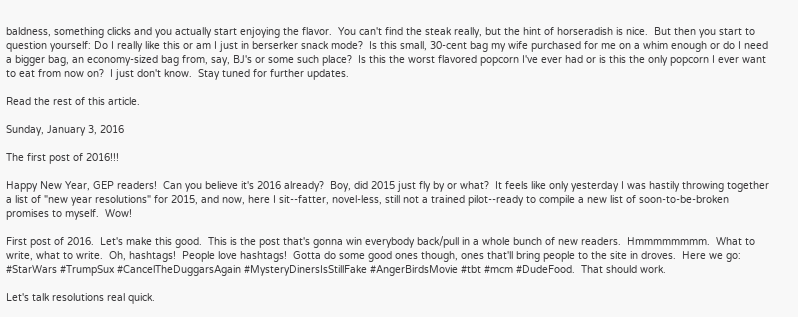baldness, something clicks and you actually start enjoying the flavor.  You can't find the steak really, but the hint of horseradish is nice.  But then you start to question yourself: Do I really like this or am I just in berserker snack mode?  Is this small, 30-cent bag my wife purchased for me on a whim enough or do I need a bigger bag, an economy-sized bag from, say, BJ's or some such place?  Is this the worst flavored popcorn I've ever had or is this the only popcorn I ever want to eat from now on?  I just don't know.  Stay tuned for further updates.

Read the rest of this article.

Sunday, January 3, 2016

The first post of 2016!!!

Happy New Year, GEP readers!  Can you believe it's 2016 already?  Boy, did 2015 just fly by or what?  It feels like only yesterday I was hastily throwing together a list of "new year resolutions" for 2015, and now, here I sit--fatter, novel-less, still not a trained pilot--ready to compile a new list of soon-to-be-broken promises to myself.  Wow!

First post of 2016.  Let's make this good.  This is the post that's gonna win everybody back/pull in a whole bunch of new readers.  Hmmmmmmmm.  What to write, what to write.  Oh, hashtags!  People love hashtags!  Gotta do some good ones though, ones that'll bring people to the site in droves.  Here we go:  #StarWars #TrumpSux #CancelTheDuggarsAgain #MysteryDinersIsStillFake #AngerBirdsMovie #tbt #mcm #DudeFood.  That should work.

Let's talk resolutions real quick.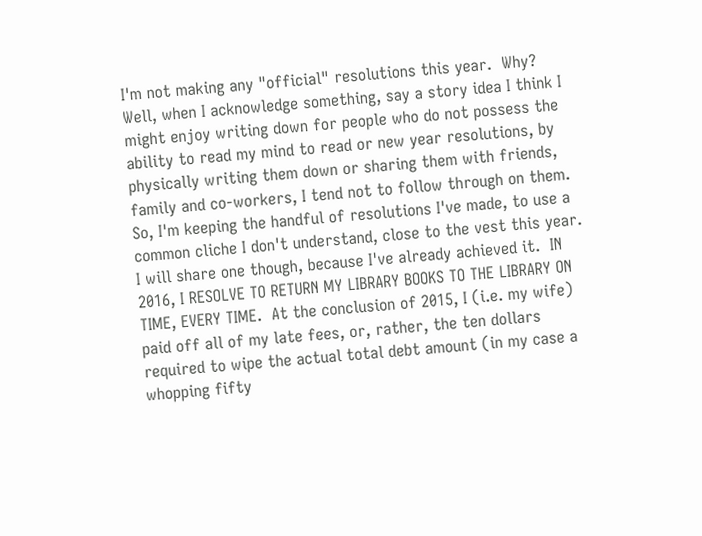I'm not making any "official" resolutions this year.  Why?  Well, when I acknowledge something, say a story idea I think I might enjoy writing down for people who do not possess the ability to read my mind to read or new year resolutions, by physically writing them down or sharing them with friends, family and co-workers, I tend not to follow through on them.  So, I'm keeping the handful of resolutions I've made, to use a common cliche I don't understand, close to the vest this year.  I will share one though, because I've already achieved it.  IN 2016, I RESOLVE TO RETURN MY LIBRARY BOOKS TO THE LIBRARY ON TIME, EVERY TIME.  At the conclusion of 2015, I (i.e. my wife) paid off all of my late fees, or, rather, the ten dollars required to wipe the actual total debt amount (in my case a whopping fifty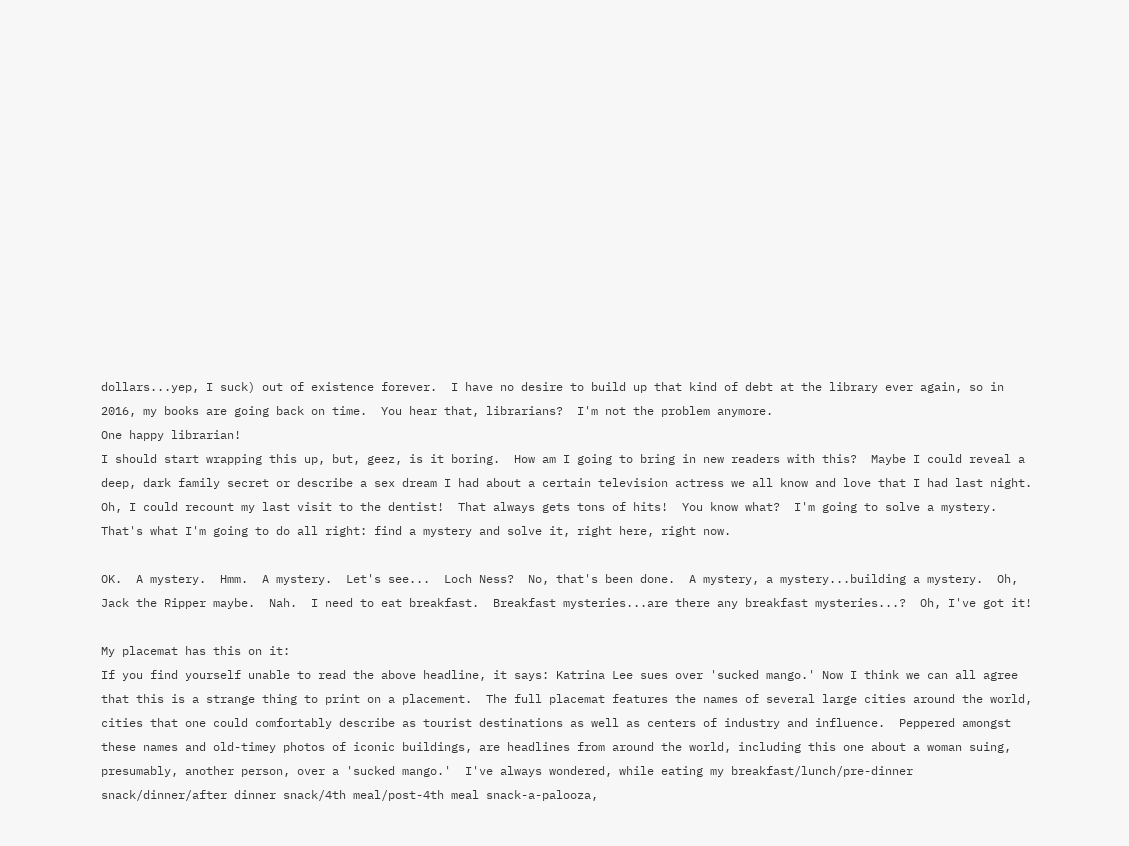dollars...yep, I suck) out of existence forever.  I have no desire to build up that kind of debt at the library ever again, so in 2016, my books are going back on time.  You hear that, librarians?  I'm not the problem anymore.
One happy librarian!
I should start wrapping this up, but, geez, is it boring.  How am I going to bring in new readers with this?  Maybe I could reveal a deep, dark family secret or describe a sex dream I had about a certain television actress we all know and love that I had last night.  Oh, I could recount my last visit to the dentist!  That always gets tons of hits!  You know what?  I'm going to solve a mystery.  That's what I'm going to do all right: find a mystery and solve it, right here, right now.

OK.  A mystery.  Hmm.  A mystery.  Let's see...  Loch Ness?  No, that's been done.  A mystery, a mystery...building a mystery.  Oh, Jack the Ripper maybe.  Nah.  I need to eat breakfast.  Breakfast mysteries...are there any breakfast mysteries...?  Oh, I've got it!

My placemat has this on it:
If you find yourself unable to read the above headline, it says: Katrina Lee sues over 'sucked mango.' Now I think we can all agree that this is a strange thing to print on a placement.  The full placemat features the names of several large cities around the world, cities that one could comfortably describe as tourist destinations as well as centers of industry and influence.  Peppered amongst these names and old-timey photos of iconic buildings, are headlines from around the world, including this one about a woman suing, presumably, another person, over a 'sucked mango.'  I've always wondered, while eating my breakfast/lunch/pre-dinner snack/dinner/after dinner snack/4th meal/post-4th meal snack-a-palooza,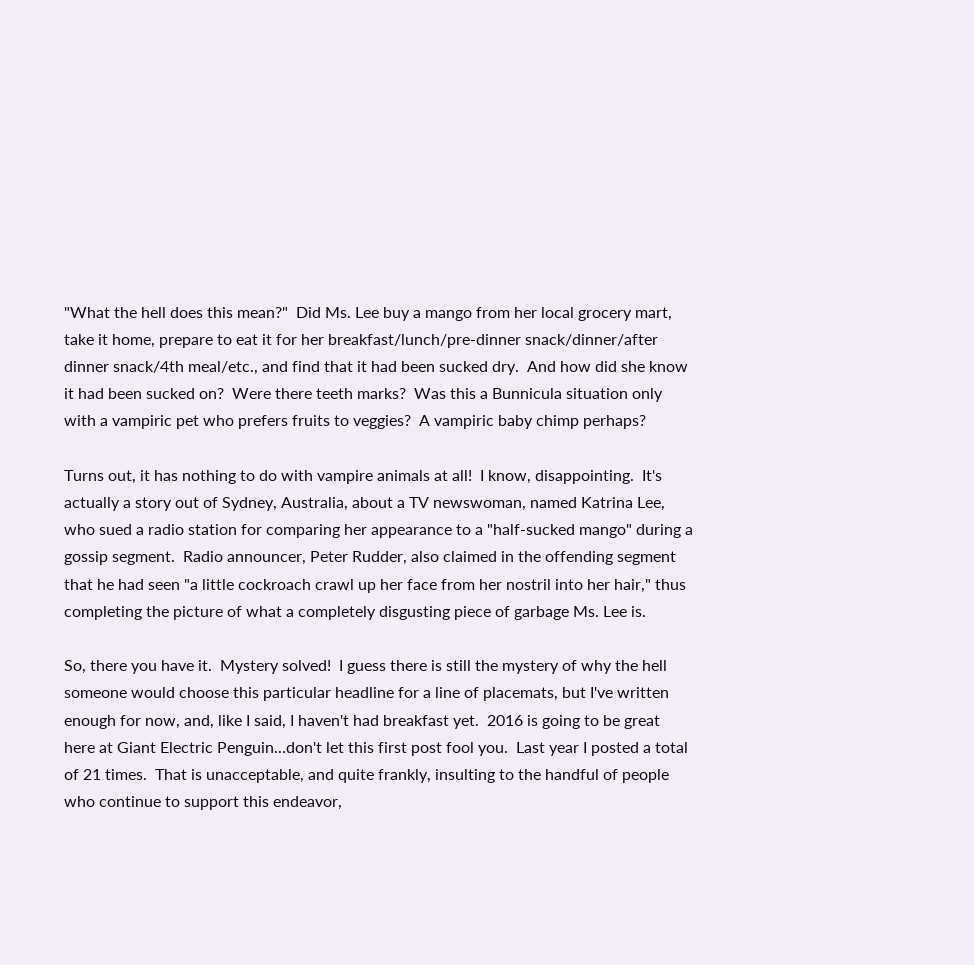"What the hell does this mean?"  Did Ms. Lee buy a mango from her local grocery mart, take it home, prepare to eat it for her breakfast/lunch/pre-dinner snack/dinner/after dinner snack/4th meal/etc., and find that it had been sucked dry.  And how did she know it had been sucked on?  Were there teeth marks?  Was this a Bunnicula situation only with a vampiric pet who prefers fruits to veggies?  A vampiric baby chimp perhaps?

Turns out, it has nothing to do with vampire animals at all!  I know, disappointing.  It's actually a story out of Sydney, Australia, about a TV newswoman, named Katrina Lee, who sued a radio station for comparing her appearance to a "half-sucked mango" during a gossip segment.  Radio announcer, Peter Rudder, also claimed in the offending segment that he had seen "a little cockroach crawl up her face from her nostril into her hair," thus completing the picture of what a completely disgusting piece of garbage Ms. Lee is.

So, there you have it.  Mystery solved!  I guess there is still the mystery of why the hell someone would choose this particular headline for a line of placemats, but I've written enough for now, and, like I said, I haven't had breakfast yet.  2016 is going to be great here at Giant Electric Penguin...don't let this first post fool you.  Last year I posted a total of 21 times.  That is unacceptable, and quite frankly, insulting to the handful of people who continue to support this endeavor,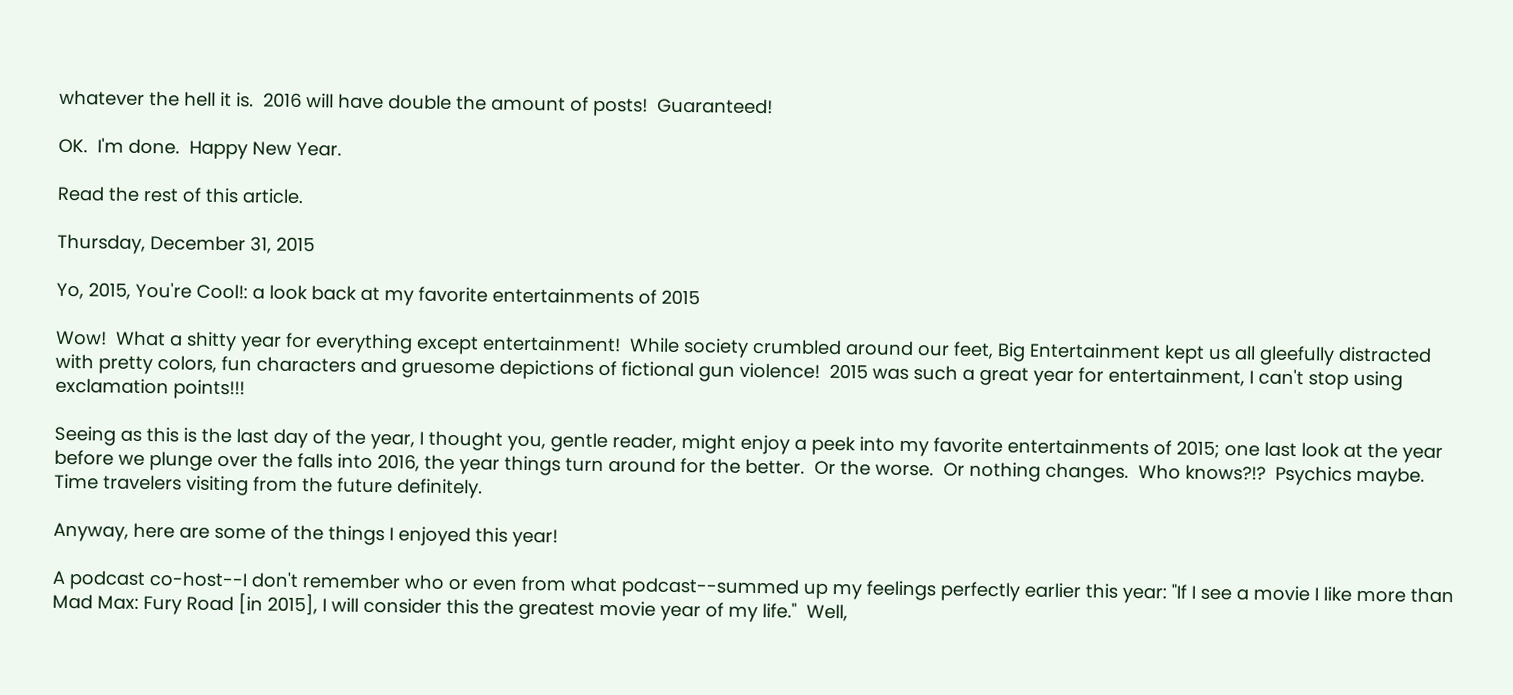whatever the hell it is.  2016 will have double the amount of posts!  Guaranteed!

OK.  I'm done.  Happy New Year.

Read the rest of this article.

Thursday, December 31, 2015

Yo, 2015, You're Cool!: a look back at my favorite entertainments of 2015

Wow!  What a shitty year for everything except entertainment!  While society crumbled around our feet, Big Entertainment kept us all gleefully distracted with pretty colors, fun characters and gruesome depictions of fictional gun violence!  2015 was such a great year for entertainment, I can't stop using exclamation points!!!

Seeing as this is the last day of the year, I thought you, gentle reader, might enjoy a peek into my favorite entertainments of 2015; one last look at the year before we plunge over the falls into 2016, the year things turn around for the better.  Or the worse.  Or nothing changes.  Who knows?!?  Psychics maybe.  Time travelers visiting from the future definitely.

Anyway, here are some of the things I enjoyed this year!

A podcast co-host--I don't remember who or even from what podcast--summed up my feelings perfectly earlier this year: "If I see a movie I like more than Mad Max: Fury Road [in 2015], I will consider this the greatest movie year of my life."  Well,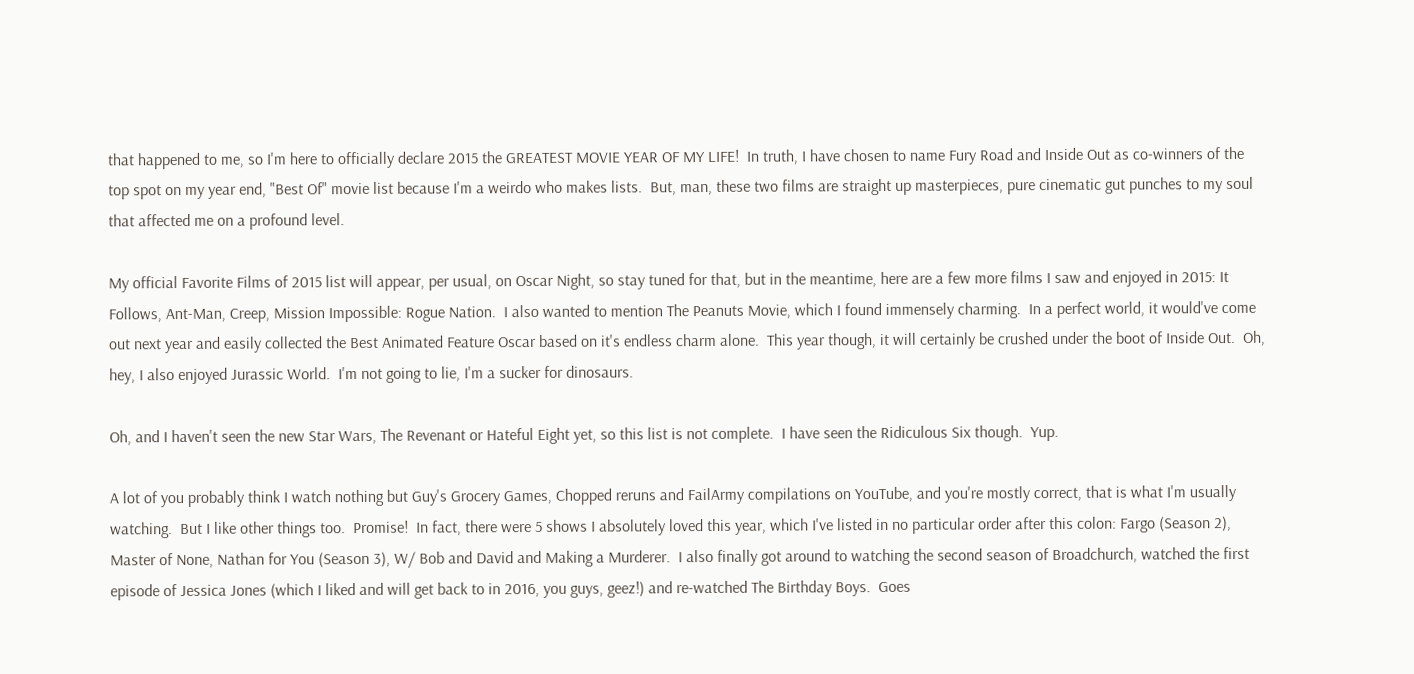that happened to me, so I'm here to officially declare 2015 the GREATEST MOVIE YEAR OF MY LIFE!  In truth, I have chosen to name Fury Road and Inside Out as co-winners of the top spot on my year end, "Best Of" movie list because I'm a weirdo who makes lists.  But, man, these two films are straight up masterpieces, pure cinematic gut punches to my soul that affected me on a profound level.

My official Favorite Films of 2015 list will appear, per usual, on Oscar Night, so stay tuned for that, but in the meantime, here are a few more films I saw and enjoyed in 2015: It Follows, Ant-Man, Creep, Mission Impossible: Rogue Nation.  I also wanted to mention The Peanuts Movie, which I found immensely charming.  In a perfect world, it would've come out next year and easily collected the Best Animated Feature Oscar based on it's endless charm alone.  This year though, it will certainly be crushed under the boot of Inside Out.  Oh, hey, I also enjoyed Jurassic World.  I'm not going to lie, I'm a sucker for dinosaurs.

Oh, and I haven't seen the new Star Wars, The Revenant or Hateful Eight yet, so this list is not complete.  I have seen the Ridiculous Six though.  Yup.

A lot of you probably think I watch nothing but Guy's Grocery Games, Chopped reruns and FailArmy compilations on YouTube, and you're mostly correct, that is what I'm usually watching.  But I like other things too.  Promise!  In fact, there were 5 shows I absolutely loved this year, which I've listed in no particular order after this colon: Fargo (Season 2), Master of None, Nathan for You (Season 3), W/ Bob and David and Making a Murderer.  I also finally got around to watching the second season of Broadchurch, watched the first episode of Jessica Jones (which I liked and will get back to in 2016, you guys, geez!) and re-watched The Birthday Boys.  Goes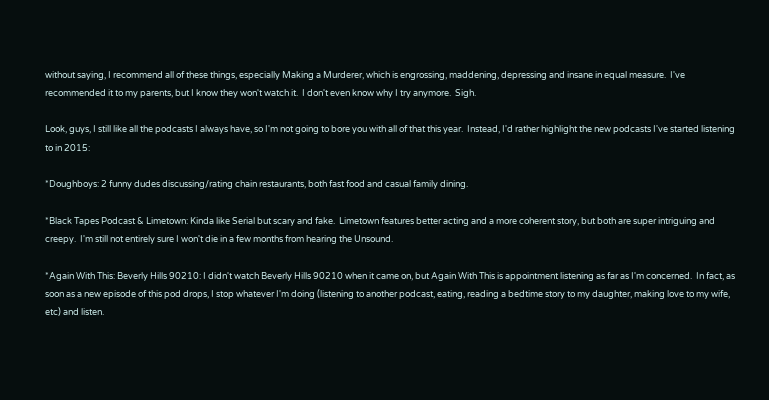without saying, I recommend all of these things, especially Making a Murderer, which is engrossing, maddening, depressing and insane in equal measure.  I've recommended it to my parents, but I know they won't watch it.  I don't even know why I try anymore.  Sigh.

Look, guys, I still like all the podcasts I always have, so I'm not going to bore you with all of that this year.  Instead, I'd rather highlight the new podcasts I've started listening to in 2015:

*Doughboys: 2 funny dudes discussing/rating chain restaurants, both fast food and casual family dining.

*Black Tapes Podcast & Limetown: Kinda like Serial but scary and fake.  Limetown features better acting and a more coherent story, but both are super intriguing and creepy.  I'm still not entirely sure I won't die in a few months from hearing the Unsound.

*Again With This: Beverly Hills 90210: I didn't watch Beverly Hills 90210 when it came on, but Again With This is appointment listening as far as I'm concerned.  In fact, as soon as a new episode of this pod drops, I stop whatever I'm doing (listening to another podcast, eating, reading a bedtime story to my daughter, making love to my wife, etc) and listen.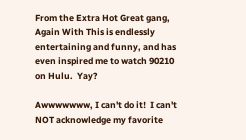From the Extra Hot Great gang, Again With This is endlessly entertaining and funny, and has even inspired me to watch 90210 on Hulu.  Yay?

Awwwwwww, I can't do it!  I can't NOT acknowledge my favorite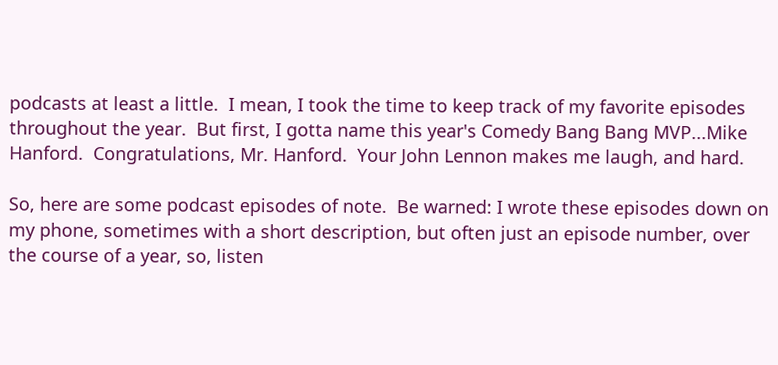podcasts at least a little.  I mean, I took the time to keep track of my favorite episodes throughout the year.  But first, I gotta name this year's Comedy Bang Bang MVP...Mike Hanford.  Congratulations, Mr. Hanford.  Your John Lennon makes me laugh, and hard.

So, here are some podcast episodes of note.  Be warned: I wrote these episodes down on my phone, sometimes with a short description, but often just an episode number, over the course of a year, so, listen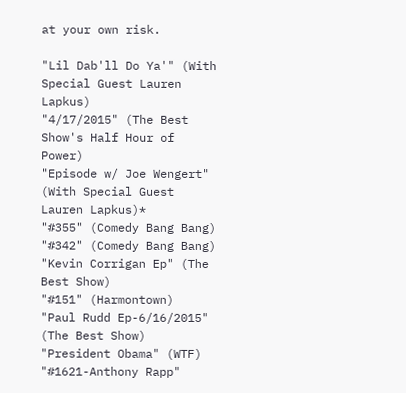at your own risk.

"Lil Dab'll Do Ya'" (With Special Guest Lauren Lapkus)
"4/17/2015" (The Best Show's Half Hour of Power)
"Episode w/ Joe Wengert" (With Special Guest Lauren Lapkus)*
"#355" (Comedy Bang Bang)
"#342" (Comedy Bang Bang)
"Kevin Corrigan Ep" (The Best Show)
"#151" (Harmontown)
"Paul Rudd Ep-6/16/2015" (The Best Show)
"President Obama" (WTF)
"#1621-Anthony Rapp"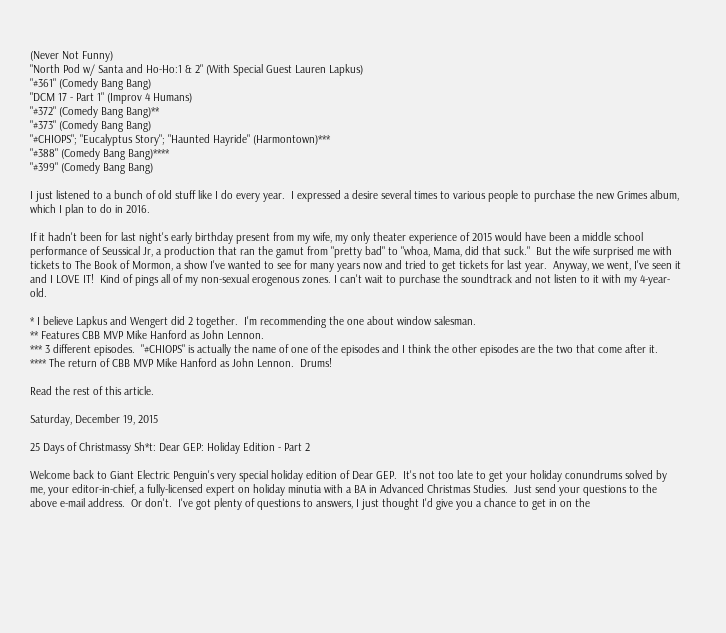(Never Not Funny)
"North Pod w/ Santa and Ho-Ho:1 & 2" (With Special Guest Lauren Lapkus)
"#361" (Comedy Bang Bang)
"DCM 17 - Part 1" (Improv 4 Humans)
"#372" (Comedy Bang Bang)**
"#373" (Comedy Bang Bang)
"#CHIOPS"; "Eucalyptus Story"; "Haunted Hayride" (Harmontown)***
"#388" (Comedy Bang Bang)****
"#399" (Comedy Bang Bang)

I just listened to a bunch of old stuff like I do every year.  I expressed a desire several times to various people to purchase the new Grimes album, which I plan to do in 2016.

If it hadn't been for last night's early birthday present from my wife, my only theater experience of 2015 would have been a middle school performance of Seussical Jr, a production that ran the gamut from "pretty bad" to "whoa, Mama, did that suck."  But the wife surprised me with tickets to The Book of Mormon, a show I've wanted to see for many years now and tried to get tickets for last year.  Anyway, we went, I've seen it and I LOVE IT!  Kind of pings all of my non-sexual erogenous zones. I can't wait to purchase the soundtrack and not listen to it with my 4-year-old.

* I believe Lapkus and Wengert did 2 together.  I'm recommending the one about window salesman.
** Features CBB MVP Mike Hanford as John Lennon.
*** 3 different episodes.  "#CHIOPS" is actually the name of one of the episodes and I think the other episodes are the two that come after it.
**** The return of CBB MVP Mike Hanford as John Lennon.  Drums!

Read the rest of this article.

Saturday, December 19, 2015

25 Days of Christmassy Sh*t: Dear GEP: Holiday Edition - Part 2

Welcome back to Giant Electric Penguin's very special holiday edition of Dear GEP.  It's not too late to get your holiday conundrums solved by me, your editor-in-chief, a fully-licensed expert on holiday minutia with a BA in Advanced Christmas Studies.  Just send your questions to the above e-mail address.  Or don't.  I've got plenty of questions to answers, I just thought I'd give you a chance to get in on the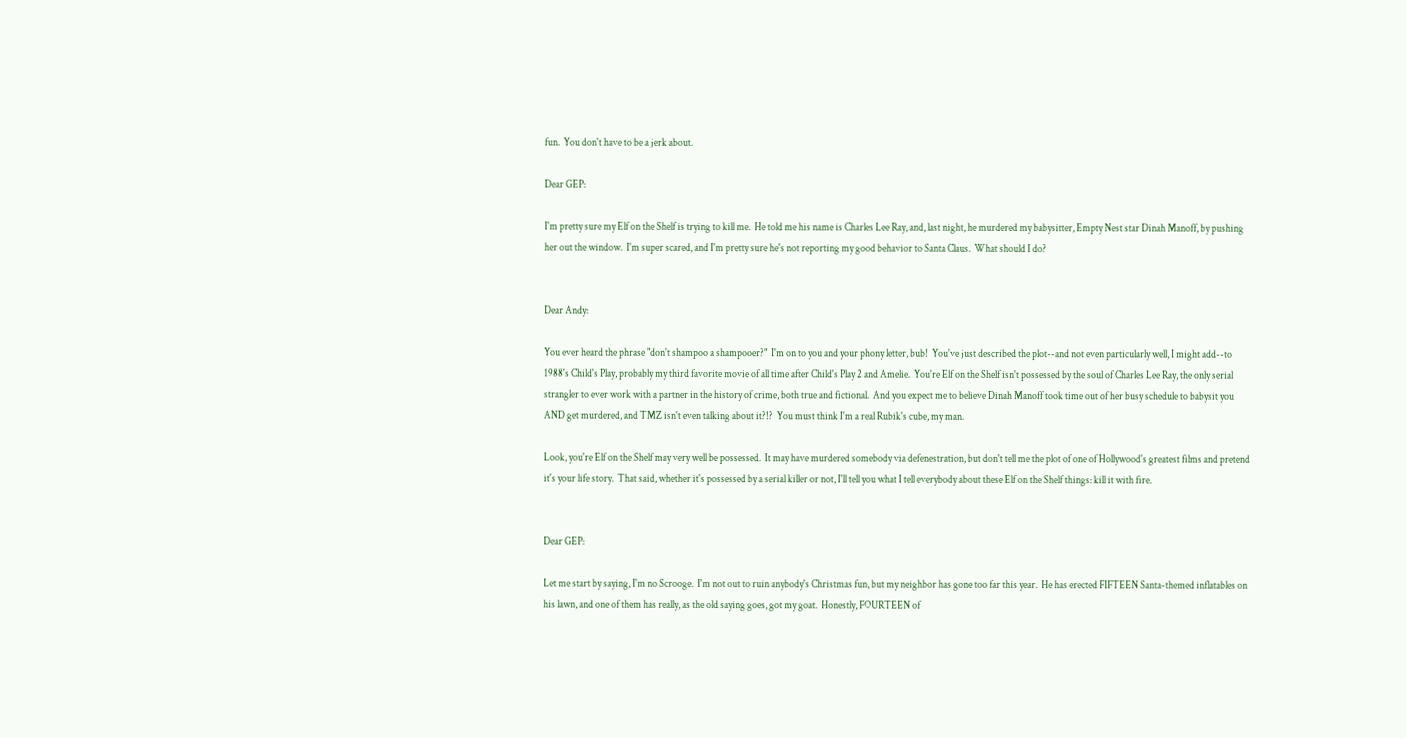fun.  You don't have to be a jerk about.

Dear GEP:

I'm pretty sure my Elf on the Shelf is trying to kill me.  He told me his name is Charles Lee Ray, and, last night, he murdered my babysitter, Empty Nest star Dinah Manoff, by pushing her out the window.  I'm super scared, and I'm pretty sure he's not reporting my good behavior to Santa Claus.  What should I do?


Dear Andy:

You ever heard the phrase "don't shampoo a shampooer?"  I'm on to you and your phony letter, bub!  You've just described the plot--and not even particularly well, I might add--to 1988's Child's Play, probably my third favorite movie of all time after Child's Play 2 and Amelie.  You're Elf on the Shelf isn't possessed by the soul of Charles Lee Ray, the only serial strangler to ever work with a partner in the history of crime, both true and fictional.  And you expect me to believe Dinah Manoff took time out of her busy schedule to babysit you AND get murdered, and TMZ isn't even talking about it?!?  You must think I'm a real Rubik's cube, my man.

Look, you're Elf on the Shelf may very well be possessed.  It may have murdered somebody via defenestration, but don't tell me the plot of one of Hollywood's greatest films and pretend it's your life story.  That said, whether it's possessed by a serial killer or not, I'll tell you what I tell everybody about these Elf on the Shelf things: kill it with fire.


Dear GEP:

Let me start by saying, I'm no Scrooge.  I'm not out to ruin anybody's Christmas fun, but my neighbor has gone too far this year.  He has erected FIFTEEN Santa-themed inflatables on his lawn, and one of them has really, as the old saying goes, got my goat.  Honestly, FOURTEEN of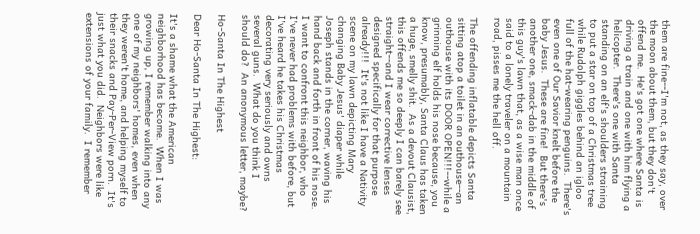them are fine--I'm not, as they say, over the moon about them, but they don't offend me.  He's got one where Santa is driving a train and one with him flying a helicopter.  There's one with Santa standing on an elf's shoulders straining to put a star on top of a Christmas tree while Rudolph giggles behind an igloo full of the hat-wearing penguins.  There's even one of Our Savior knelt before the baby Jesus.  These are fine!  But there's another one, smack-dab in the middle of this guy's lawn that, as a wise man once said to a lonely traveler on a mountain road, pisses me the hell off.

The offending inflatable depicts Santa sitting atop a toilet in an outhouse--an outhouse with its DOOR OPEN!!!--while a grinning elf holds his nose because, you know, presumably, Santa Claus has taken a huge, smelly shit.  As a devout Clausist, this offends me so deeply I can barely see straight--and I wear corrective lenses designed specifically for that purpose already!!!  It's not like I have a Nativity scene on my lawn depicting Mary changing Baby Jesus' diaper while Joseph stands in the corner, waving his hand back and forth in front of his nose.  I want to confront this neighbor, who I've never had problems with before, but I've heard he takes his Christmas decorating very seriously and owns several guns.  What do you think I should do?  An anonymous letter, maybe?

Ho-Santa In The Highest

Dear Ho-Santa In The Highest:

It's a shame what the American neighborhood has become.  When I was growing up, I remember walking into any one of my neighbors' homes, even when they weren't home, and helping myself to their snacks and Pay-Per-View porn.  It's just what you did.  Neighbors were like extensions of your family.  I remember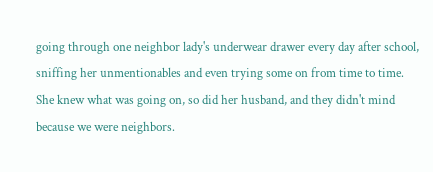going through one neighbor lady's underwear drawer every day after school, sniffing her unmentionables and even trying some on from time to time.  She knew what was going on, so did her husband, and they didn't mind because we were neighbors.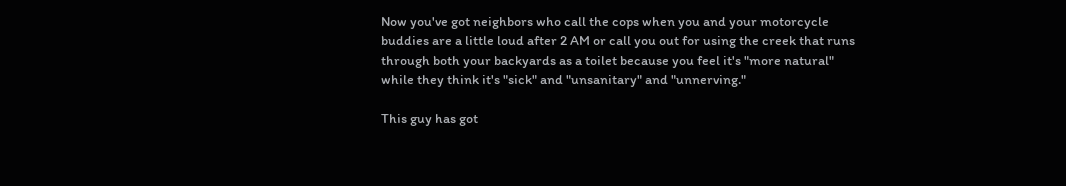Now you've got neighbors who call the cops when you and your motorcycle buddies are a little loud after 2 AM or call you out for using the creek that runs through both your backyards as a toilet because you feel it's "more natural" while they think it's "sick" and "unsanitary" and "unnerving."

This guy has got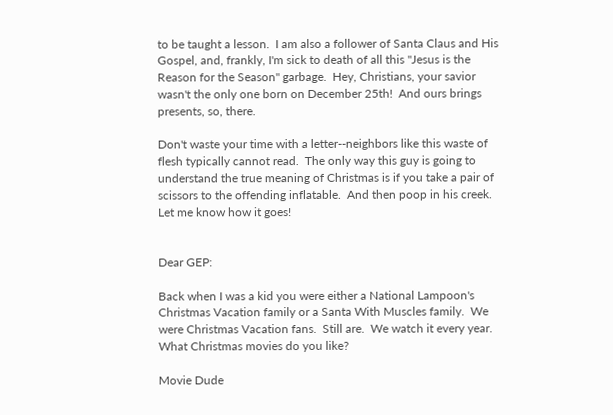to be taught a lesson.  I am also a follower of Santa Claus and His Gospel, and, frankly, I'm sick to death of all this "Jesus is the Reason for the Season" garbage.  Hey, Christians, your savior wasn't the only one born on December 25th!  And ours brings presents, so, there.

Don't waste your time with a letter--neighbors like this waste of flesh typically cannot read.  The only way this guy is going to understand the true meaning of Christmas is if you take a pair of scissors to the offending inflatable.  And then poop in his creek.  Let me know how it goes!


Dear GEP:

Back when I was a kid you were either a National Lampoon's Christmas Vacation family or a Santa With Muscles family.  We were Christmas Vacation fans.  Still are.  We watch it every year.  What Christmas movies do you like?

Movie Dude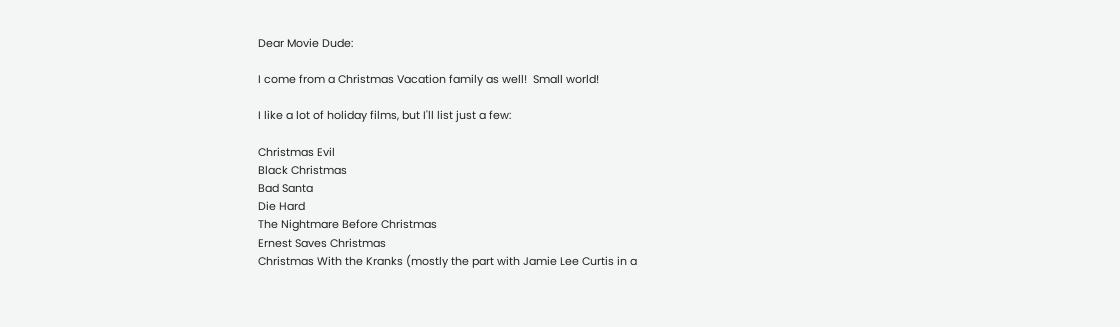Dear Movie Dude:

I come from a Christmas Vacation family as well!  Small world!

I like a lot of holiday films, but I'll list just a few:

Christmas Evil
Black Christmas
Bad Santa
Die Hard
The Nightmare Before Christmas
Ernest Saves Christmas
Christmas With the Kranks (mostly the part with Jamie Lee Curtis in a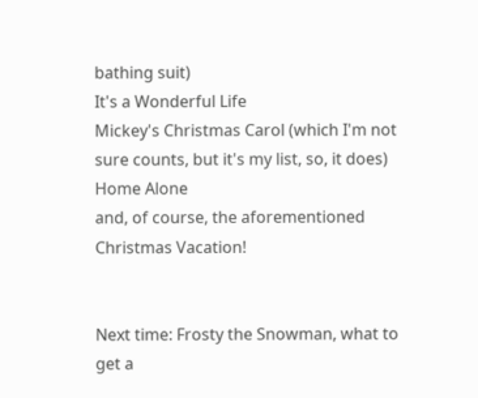bathing suit)
It's a Wonderful Life
Mickey's Christmas Carol (which I'm not sure counts, but it's my list, so, it does)
Home Alone
and, of course, the aforementioned Christmas Vacation!


Next time: Frosty the Snowman, what to get a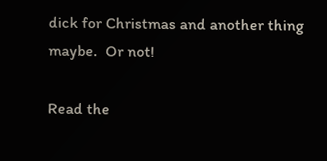dick for Christmas and another thing maybe.  Or not!

Read the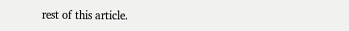rest of this article.